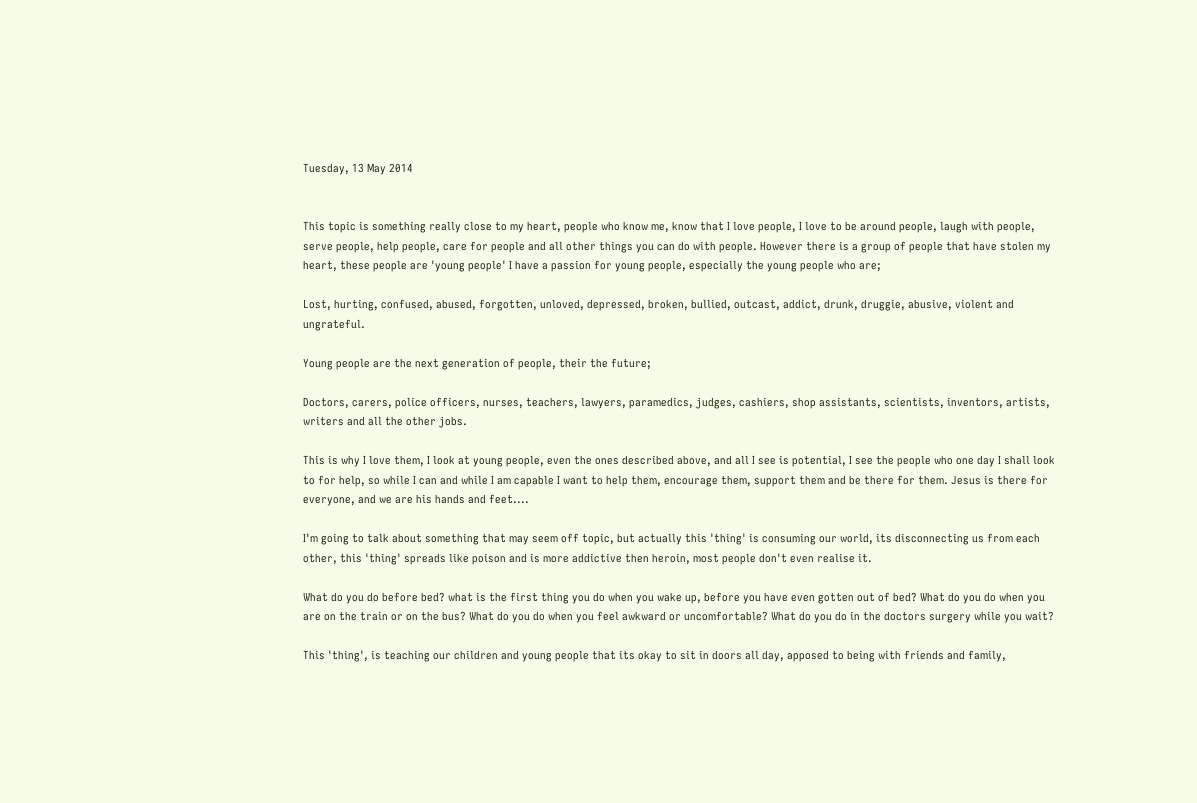Tuesday, 13 May 2014


This topic is something really close to my heart, people who know me, know that I love people, I love to be around people, laugh with people, serve people, help people, care for people and all other things you can do with people. However there is a group of people that have stolen my heart, these people are 'young people' I have a passion for young people, especially the young people who are;

Lost, hurting, confused, abused, forgotten, unloved, depressed, broken, bullied, outcast, addict, drunk, druggie, abusive, violent and ungrateful.

Young people are the next generation of people, their the future;

Doctors, carers, police officers, nurses, teachers, lawyers, paramedics, judges, cashiers, shop assistants, scientists, inventors, artists, writers and all the other jobs.

This is why I love them, I look at young people, even the ones described above, and all I see is potential, I see the people who one day I shall look to for help, so while I can and while I am capable I want to help them, encourage them, support them and be there for them. Jesus is there for everyone, and we are his hands and feet....

I'm going to talk about something that may seem off topic, but actually this 'thing' is consuming our world, its disconnecting us from each other, this 'thing' spreads like poison and is more addictive then heroin, most people don't even realise it.

What do you do before bed? what is the first thing you do when you wake up, before you have even gotten out of bed? What do you do when you are on the train or on the bus? What do you do when you feel awkward or uncomfortable? What do you do in the doctors surgery while you wait?

This 'thing', is teaching our children and young people that its okay to sit in doors all day, apposed to being with friends and family,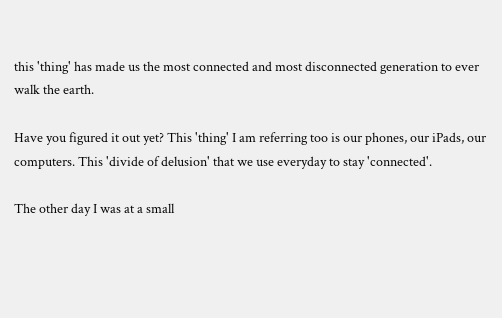this 'thing' has made us the most connected and most disconnected generation to ever walk the earth.

Have you figured it out yet? This 'thing' I am referring too is our phones, our iPads, our computers. This 'divide of delusion' that we use everyday to stay 'connected'.

The other day I was at a small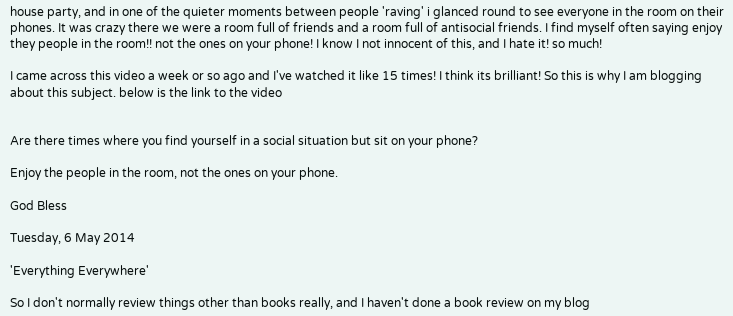house party, and in one of the quieter moments between people 'raving' i glanced round to see everyone in the room on their phones. It was crazy there we were a room full of friends and a room full of antisocial friends. I find myself often saying enjoy they people in the room!! not the ones on your phone! I know I not innocent of this, and I hate it! so much!

I came across this video a week or so ago and I've watched it like 15 times! I think its brilliant! So this is why I am blogging about this subject. below is the link to the video


Are there times where you find yourself in a social situation but sit on your phone?

Enjoy the people in the room, not the ones on your phone.

God Bless

Tuesday, 6 May 2014

'Everything Everywhere'

So I don't normally review things other than books really, and I haven't done a book review on my blog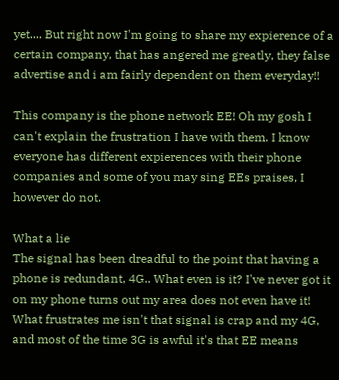yet.... But right now I'm going to share my expierence of a certain company, that has angered me greatly, they false advertise and i am fairly dependent on them everyday!!

This company is the phone network EE! Oh my gosh I can't explain the frustration I have with them. I know everyone has different expierences with their phone companies and some of you may sing EEs praises, I  however do not.

What a lie
The signal has been dreadful to the point that having a phone is redundant, 4G.. What even is it? I've never got it on my phone turns out my area does not even have it!
What frustrates me isn't that signal is crap and my 4G, and most of the time 3G is awful it's that EE means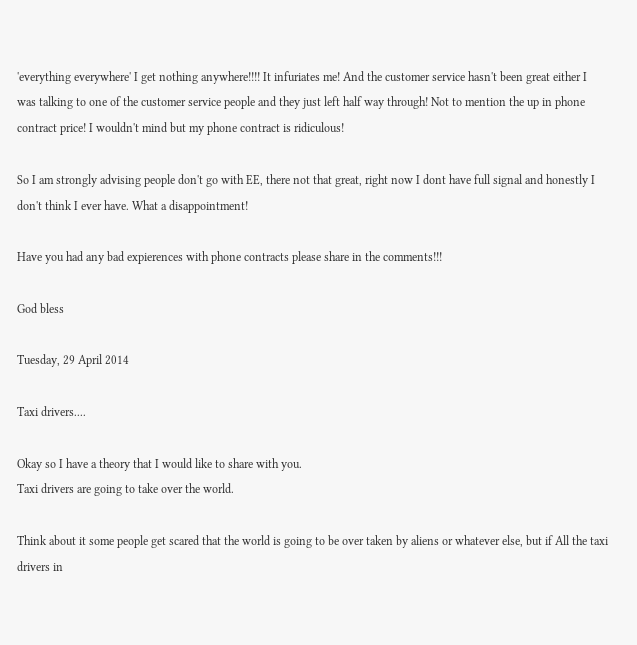'everything everywhere' I get nothing anywhere!!!! It infuriates me! And the customer service hasn't been great either I was talking to one of the customer service people and they just left half way through! Not to mention the up in phone contract price! I wouldn't mind but my phone contract is ridiculous!

So I am strongly advising people don't go with EE, there not that great, right now I dont have full signal and honestly I don't think I ever have. What a disappointment!

Have you had any bad expierences with phone contracts please share in the comments!!!

God bless

Tuesday, 29 April 2014

Taxi drivers....

Okay so I have a theory that I would like to share with you.
Taxi drivers are going to take over the world.

Think about it some people get scared that the world is going to be over taken by aliens or whatever else, but if All the taxi drivers in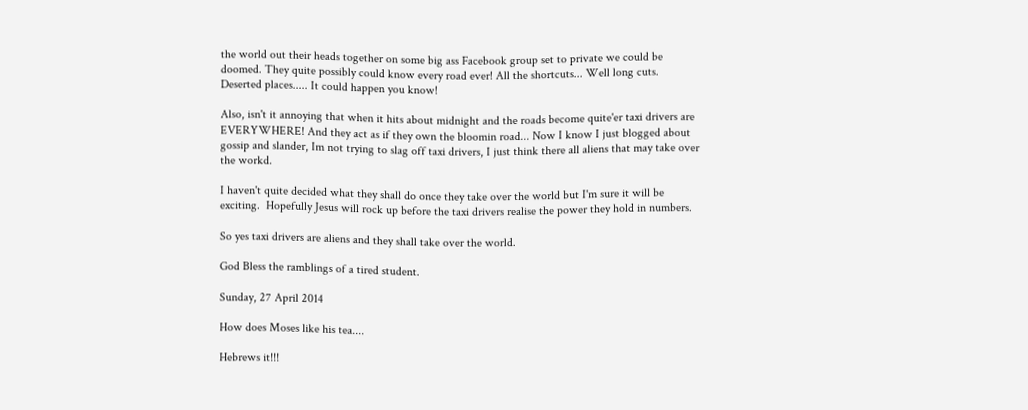the world out their heads together on some big ass Facebook group set to private we could be doomed. They quite possibly could know every road ever! All the shortcuts... Well long cuts. Deserted places..... It could happen you know!

Also, isn't it annoying that when it hits about midnight and the roads become quite'er taxi drivers are EVERYWHERE! And they act as if they own the bloomin road... Now I know I just blogged about gossip and slander, Im not trying to slag off taxi drivers, I just think there all aliens that may take over the workd.

I haven't quite decided what they shall do once they take over the world but I'm sure it will be exciting.  Hopefully Jesus will rock up before the taxi drivers realise the power they hold in numbers.

So yes taxi drivers are aliens and they shall take over the world.

God Bless the ramblings of a tired student.

Sunday, 27 April 2014

How does Moses like his tea....

Hebrews it!!!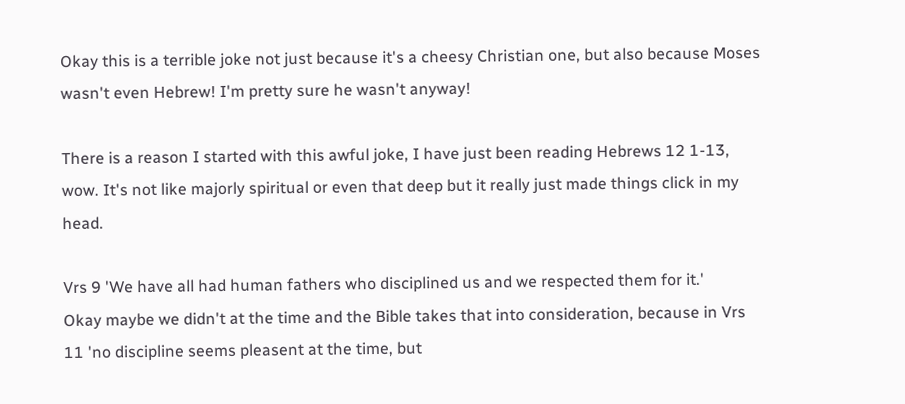Okay this is a terrible joke not just because it's a cheesy Christian one, but also because Moses wasn't even Hebrew! I'm pretty sure he wasn't anyway!

There is a reason I started with this awful joke, I have just been reading Hebrews 12 1-13, wow. It's not like majorly spiritual or even that deep but it really just made things click in my head.

Vrs 9 'We have all had human fathers who disciplined us and we respected them for it.'
Okay maybe we didn't at the time and the Bible takes that into consideration, because in Vrs 11 'no discipline seems pleasent at the time, but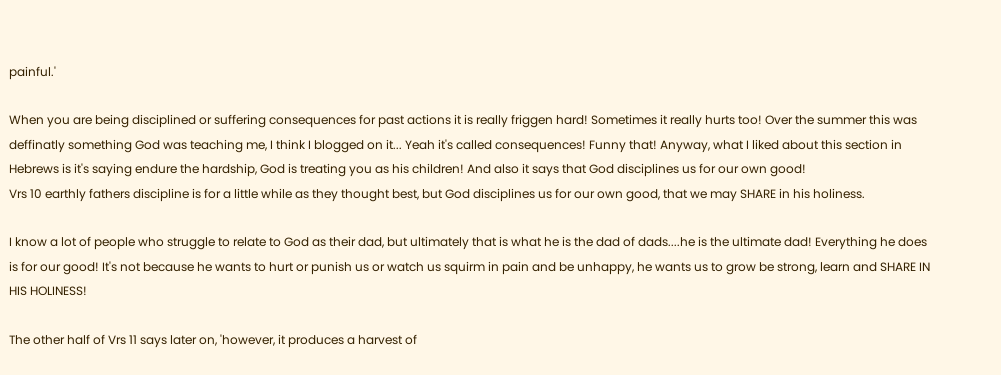painful.'

When you are being disciplined or suffering consequences for past actions it is really friggen hard! Sometimes it really hurts too! Over the summer this was deffinatly something God was teaching me, I think I blogged on it... Yeah it's called consequences! Funny that! Anyway, what I liked about this section in Hebrews is it's saying endure the hardship, God is treating you as his children! And also it says that God disciplines us for our own good!
Vrs 10 earthly fathers discipline is for a little while as they thought best, but God disciplines us for our own good, that we may SHARE in his holiness.

I know a lot of people who struggle to relate to God as their dad, but ultimately that is what he is the dad of dads....he is the ultimate dad! Everything he does is for our good! It's not because he wants to hurt or punish us or watch us squirm in pain and be unhappy, he wants us to grow be strong, learn and SHARE IN HIS HOLINESS!

The other half of Vrs 11 says later on, 'however, it produces a harvest of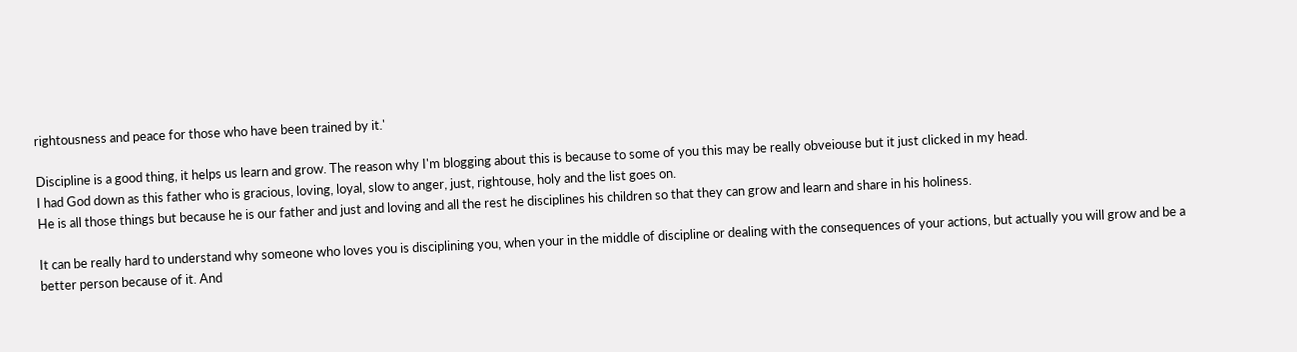rightousness and peace for those who have been trained by it.'

Discipline is a good thing, it helps us learn and grow. The reason why I'm blogging about this is because to some of you this may be really obveiouse but it just clicked in my head.
I had God down as this father who is gracious, loving, loyal, slow to anger, just, rightouse, holy and the list goes on.
He is all those things but because he is our father and just and loving and all the rest he disciplines his children so that they can grow and learn and share in his holiness.

It can be really hard to understand why someone who loves you is disciplining you, when your in the middle of discipline or dealing with the consequences of your actions, but actually you will grow and be a better person because of it. And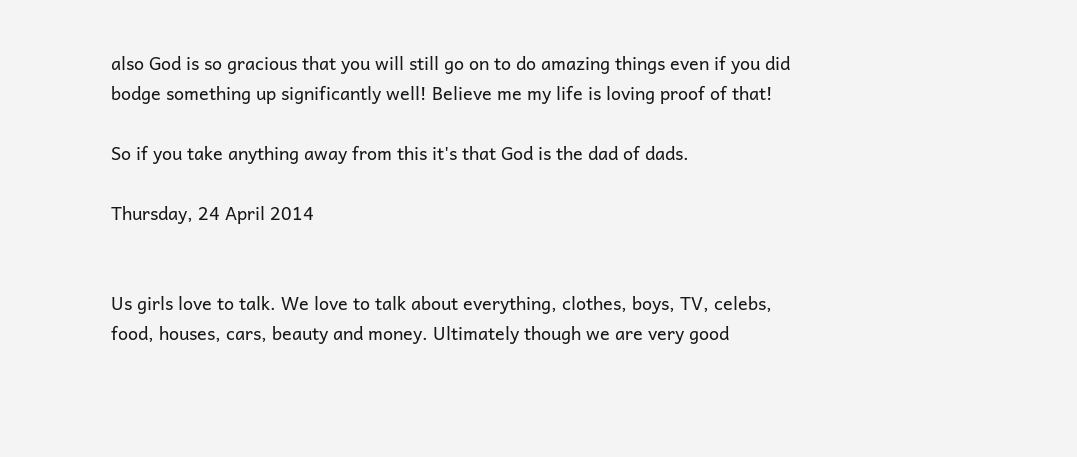also God is so gracious that you will still go on to do amazing things even if you did bodge something up significantly well! Believe me my life is loving proof of that!

So if you take anything away from this it's that God is the dad of dads.

Thursday, 24 April 2014


Us girls love to talk. We love to talk about everything, clothes, boys, TV, celebs, food, houses, cars, beauty and money. Ultimately though we are very good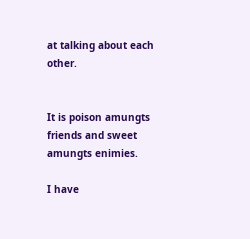at talking about each other.


It is poison amungts friends and sweet amungts enimies.

I have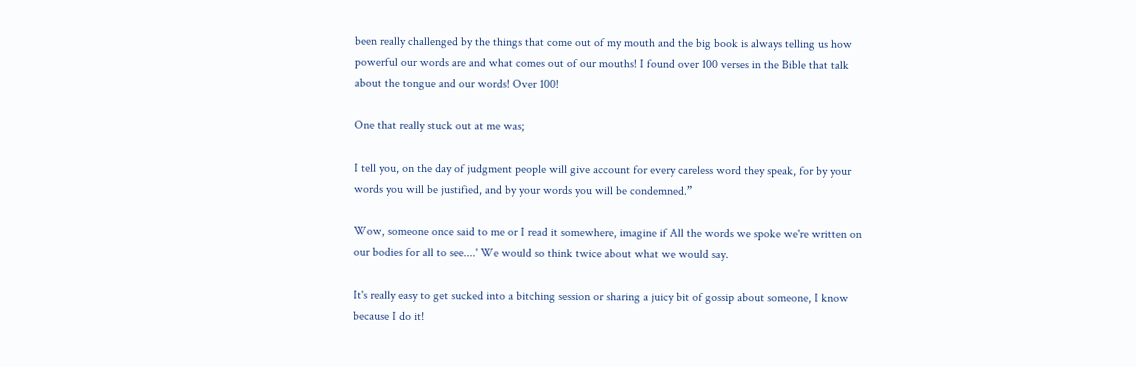been really challenged by the things that come out of my mouth and the big book is always telling us how powerful our words are and what comes out of our mouths! I found over 100 verses in the Bible that talk about the tongue and our words! Over 100!

One that really stuck out at me was;

I tell you, on the day of judgment people will give account for every careless word they speak, for by your words you will be justified, and by your words you will be condemned.”

Wow, someone once said to me or I read it somewhere, imagine if All the words we spoke we're written on our bodies for all to see....' We would so think twice about what we would say.

It's really easy to get sucked into a bitching session or sharing a juicy bit of gossip about someone, I know because I do it!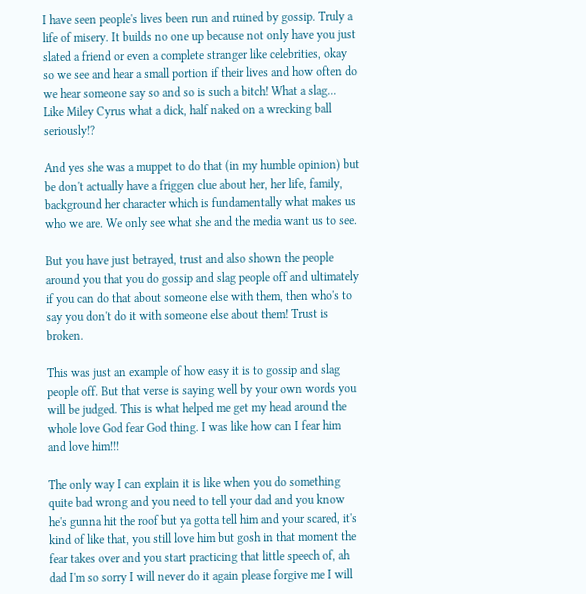I have seen people's lives been run and ruined by gossip. Truly a life of misery. It builds no one up because not only have you just slated a friend or even a complete stranger like celebrities, okay so we see and hear a small portion if their lives and how often do we hear someone say so and so is such a bitch! What a slag... Like Miley Cyrus what a dick, half naked on a wrecking ball seriously!?

And yes she was a muppet to do that (in my humble opinion) but be don't actually have a friggen clue about her, her life, family, background her character which is fundamentally what makes us who we are. We only see what she and the media want us to see.

But you have just betrayed, trust and also shown the people around you that you do gossip and slag people off and ultimately if you can do that about someone else with them, then who's to say you don't do it with someone else about them! Trust is broken.

This was just an example of how easy it is to gossip and slag people off. But that verse is saying well by your own words you will be judged. This is what helped me get my head around the whole love God fear God thing. I was like how can I fear him  and love him!!!

The only way I can explain it is like when you do something quite bad wrong and you need to tell your dad and you know he's gunna hit the roof but ya gotta tell him and your scared, it's kind of like that, you still love him but gosh in that moment the fear takes over and you start practicing that little speech of, ah dad I'm so sorry I will never do it again please forgive me I will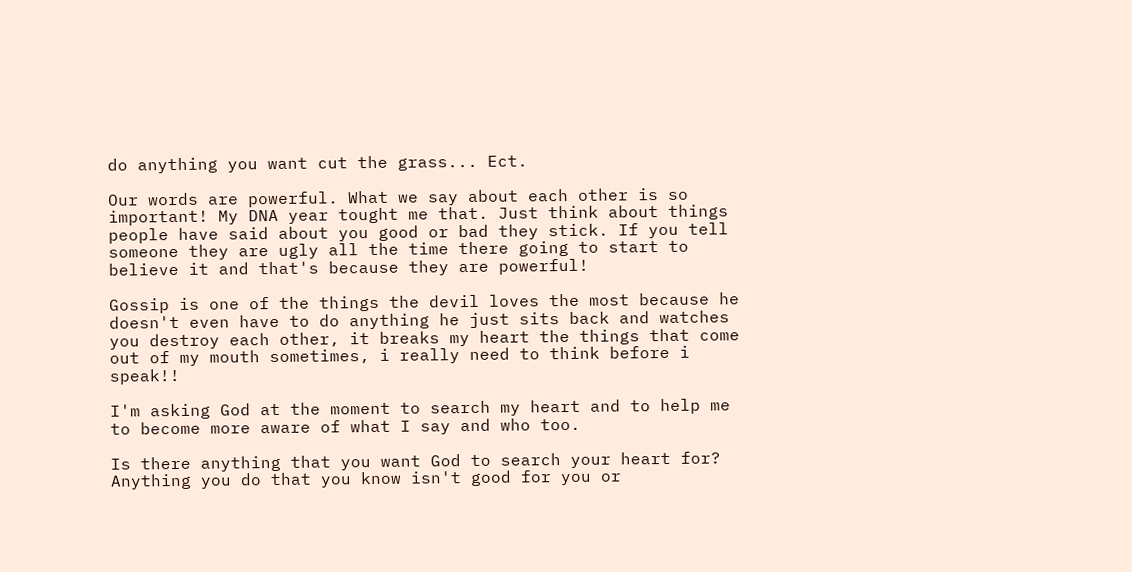do anything you want cut the grass... Ect.

Our words are powerful. What we say about each other is so important! My DNA year tought me that. Just think about things people have said about you good or bad they stick. If you tell someone they are ugly all the time there going to start to believe it and that's because they are powerful!

Gossip is one of the things the devil loves the most because he doesn't even have to do anything he just sits back and watches you destroy each other, it breaks my heart the things that come out of my mouth sometimes, i really need to think before i speak!!

I'm asking God at the moment to search my heart and to help me to become more aware of what I say and who too.

Is there anything that you want God to search your heart for?
Anything you do that you know isn't good for you or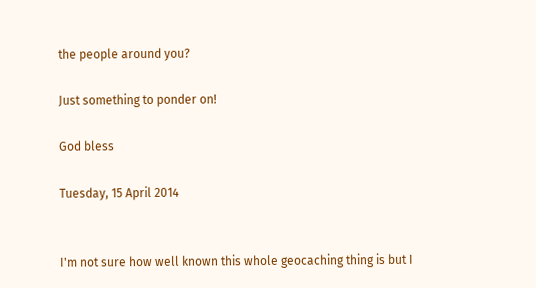the people around you?

Just something to ponder on!

God bless

Tuesday, 15 April 2014


I'm not sure how well known this whole geocaching thing is but I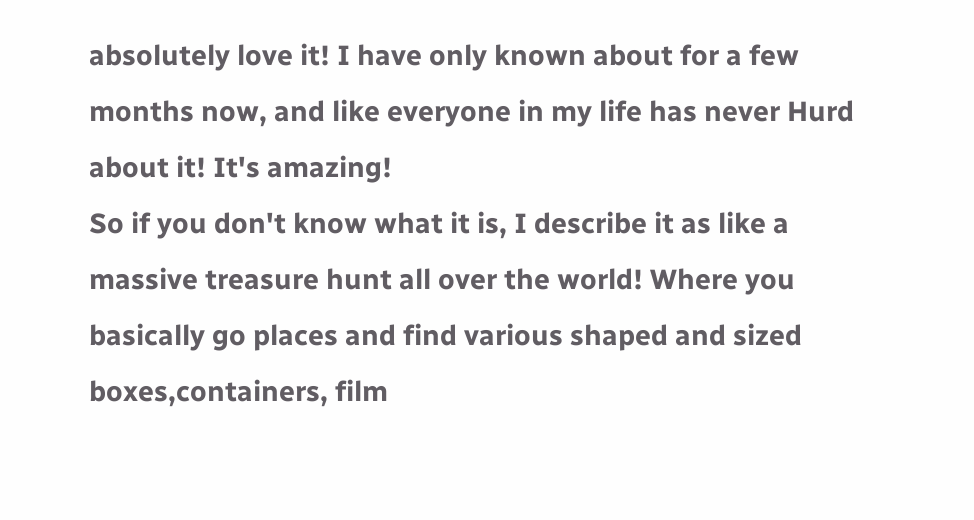absolutely love it! I have only known about for a few months now, and like everyone in my life has never Hurd about it! It's amazing!
So if you don't know what it is, I describe it as like a massive treasure hunt all over the world! Where you basically go places and find various shaped and sized boxes,containers, film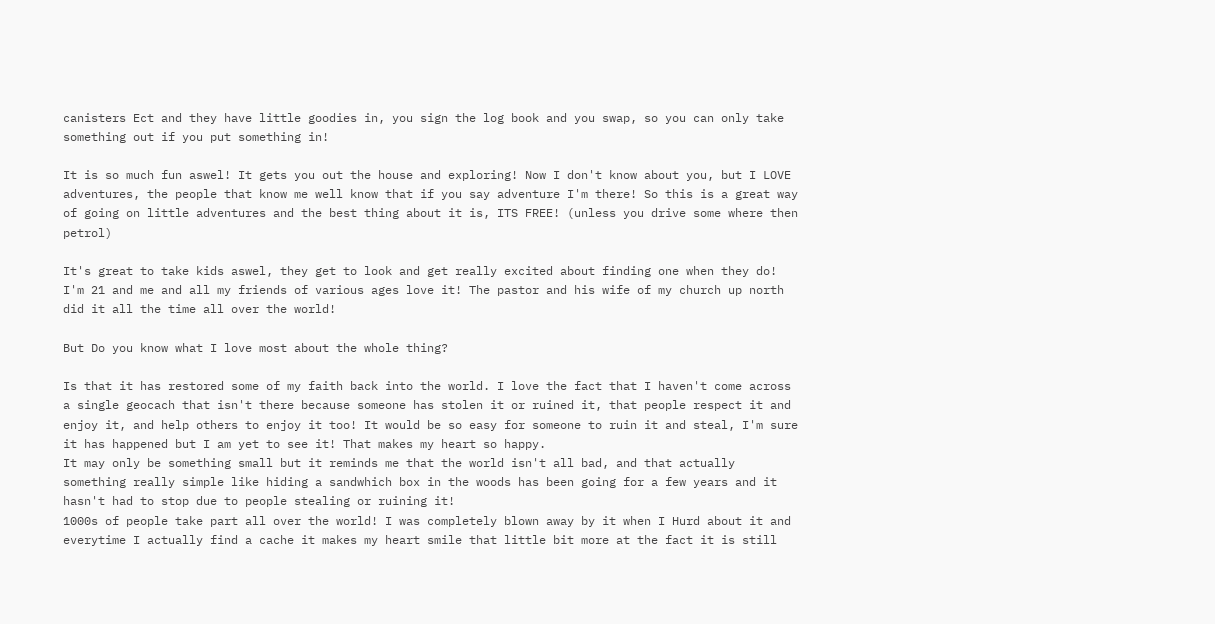canisters Ect and they have little goodies in, you sign the log book and you swap, so you can only take something out if you put something in!

It is so much fun aswel! It gets you out the house and exploring! Now I don't know about you, but I LOVE adventures, the people that know me well know that if you say adventure I'm there! So this is a great way of going on little adventures and the best thing about it is, ITS FREE! (unless you drive some where then petrol)

It's great to take kids aswel, they get to look and get really excited about finding one when they do!
I'm 21 and me and all my friends of various ages love it! The pastor and his wife of my church up north did it all the time all over the world!

But Do you know what I love most about the whole thing?

Is that it has restored some of my faith back into the world. I love the fact that I haven't come across a single geocach that isn't there because someone has stolen it or ruined it, that people respect it and enjoy it, and help others to enjoy it too! It would be so easy for someone to ruin it and steal, I'm sure it has happened but I am yet to see it! That makes my heart so happy.
It may only be something small but it reminds me that the world isn't all bad, and that actually something really simple like hiding a sandwhich box in the woods has been going for a few years and it hasn't had to stop due to people stealing or ruining it!
1000s of people take part all over the world! I was completely blown away by it when I Hurd about it and everytime I actually find a cache it makes my heart smile that little bit more at the fact it is still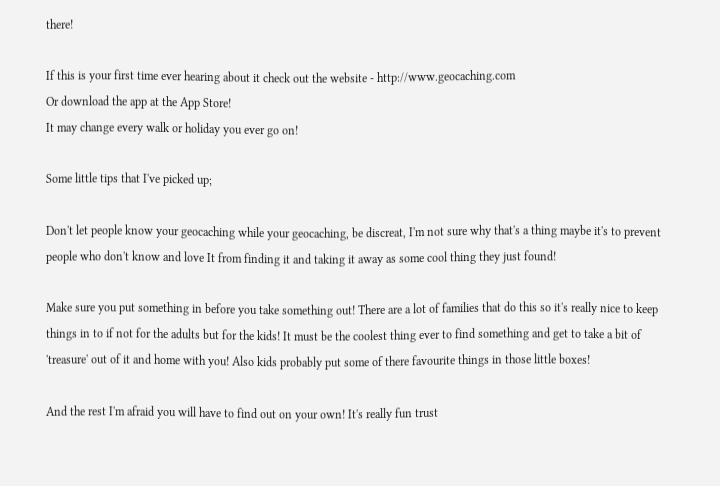there!

If this is your first time ever hearing about it check out the website - http://www.geocaching.com
Or download the app at the App Store!
It may change every walk or holiday you ever go on!

Some little tips that I've picked up;

Don't let people know your geocaching while your geocaching, be discreat, I'm not sure why that's a thing maybe it's to prevent people who don't know and love It from finding it and taking it away as some cool thing they just found!

Make sure you put something in before you take something out! There are a lot of families that do this so it's really nice to keep things in to if not for the adults but for the kids! It must be the coolest thing ever to find something and get to take a bit of 'treasure' out of it and home with you! Also kids probably put some of there favourite things in those little boxes!

And the rest I'm afraid you will have to find out on your own! It's really fun trust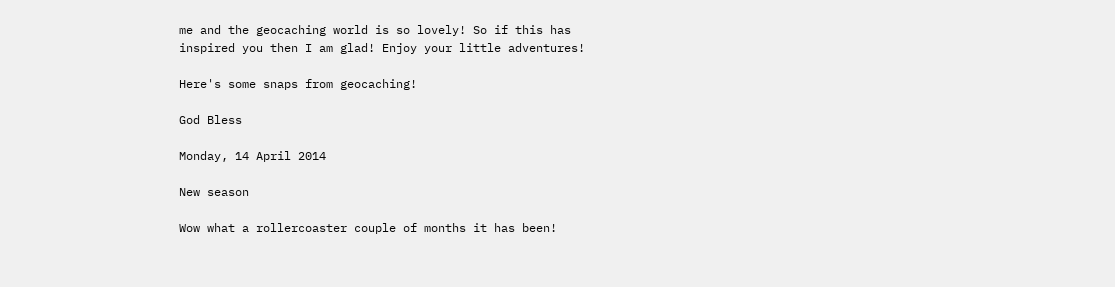me and the geocaching world is so lovely! So if this has inspired you then I am glad! Enjoy your little adventures!

Here's some snaps from geocaching!

God Bless

Monday, 14 April 2014

New season

Wow what a rollercoaster couple of months it has been!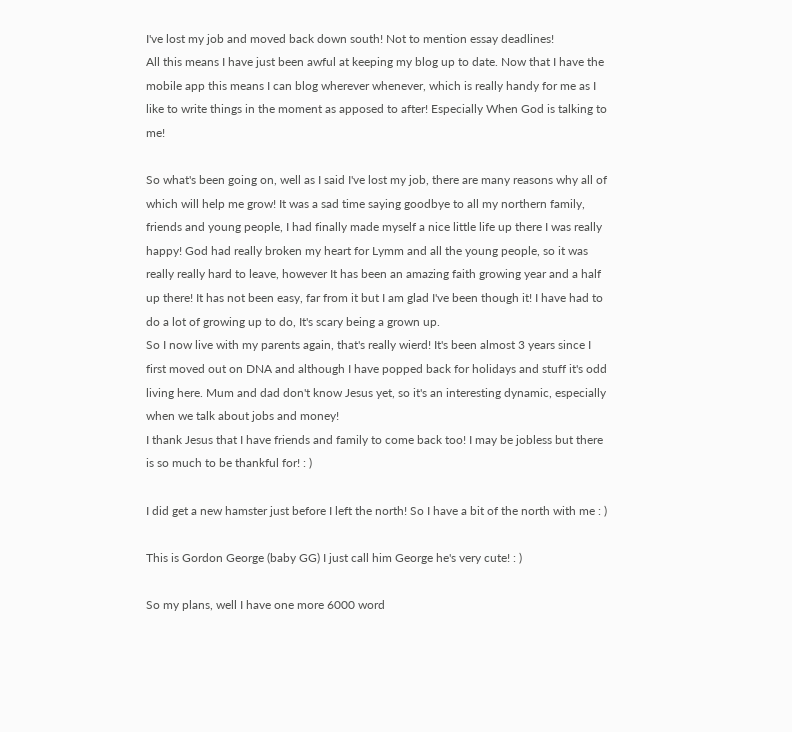I've lost my job and moved back down south! Not to mention essay deadlines!
All this means I have just been awful at keeping my blog up to date. Now that I have the mobile app this means I can blog wherever whenever, which is really handy for me as I like to write things in the moment as apposed to after! Especially When God is talking to me!

So what's been going on, well as I said I've lost my job, there are many reasons why all of which will help me grow! It was a sad time saying goodbye to all my northern family, friends and young people, I had finally made myself a nice little life up there I was really happy! God had really broken my heart for Lymm and all the young people, so it was really really hard to leave, however It has been an amazing faith growing year and a half up there! It has not been easy, far from it but I am glad I've been though it! I have had to do a lot of growing up to do, It's scary being a grown up.
So I now live with my parents again, that's really wierd! It's been almost 3 years since I first moved out on DNA and although I have popped back for holidays and stuff it's odd living here. Mum and dad don't know Jesus yet, so it's an interesting dynamic, especially when we talk about jobs and money!
I thank Jesus that I have friends and family to come back too! I may be jobless but there is so much to be thankful for! : )

I did get a new hamster just before I left the north! So I have a bit of the north with me : )

This is Gordon George (baby GG) I just call him George he's very cute! : )

So my plans, well I have one more 6000 word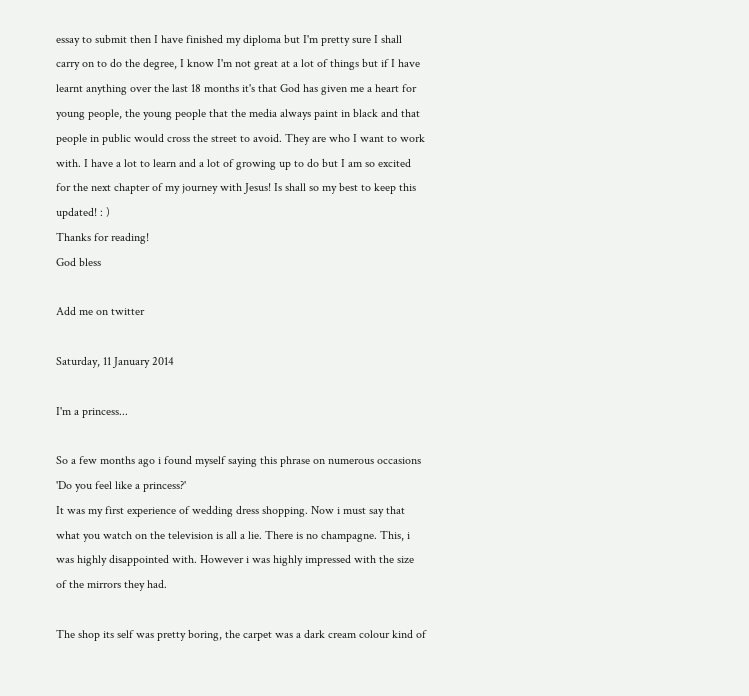essay to submit then I have finished my diploma but I'm pretty sure I shall carry on to do the degree, I know I'm not great at a lot of things but if I have learnt anything over the last 18 months it's that God has given me a heart for young people, the young people that the media always paint in black and that people in public would cross the street to avoid. They are who I want to work with. I have a lot to learn and a lot of growing up to do but I am so excited for the next chapter of my journey with Jesus! Is shall so my best to keep this updated! : )
Thanks for reading!
God bless

Add me on twitter

Saturday, 11 January 2014

I'm a princess...

So a few months ago i found myself saying this phrase on numerous occasions 'Do you feel like a princess?'
It was my first experience of wedding dress shopping. Now i must say that what you watch on the television is all a lie. There is no champagne. This, i was highly disappointed with. However i was highly impressed with the size of the mirrors they had.

The shop its self was pretty boring, the carpet was a dark cream colour kind of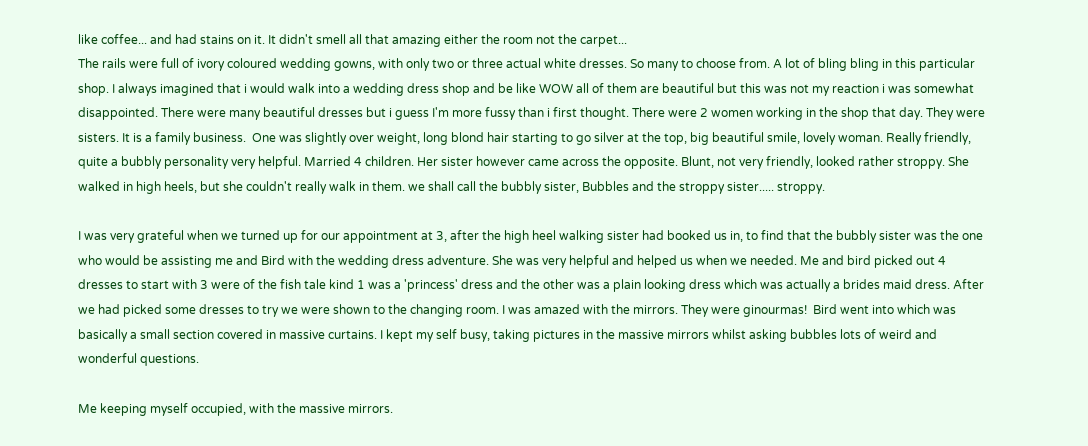like coffee... and had stains on it. It didn't smell all that amazing either the room not the carpet...
The rails were full of ivory coloured wedding gowns, with only two or three actual white dresses. So many to choose from. A lot of bling bling in this particular shop. I always imagined that i would walk into a wedding dress shop and be like WOW all of them are beautiful but this was not my reaction i was somewhat disappointed. There were many beautiful dresses but i guess I'm more fussy than i first thought. There were 2 women working in the shop that day. They were sisters. It is a family business.  One was slightly over weight, long blond hair starting to go silver at the top, big beautiful smile, lovely woman. Really friendly, quite a bubbly personality very helpful. Married 4 children. Her sister however came across the opposite. Blunt, not very friendly, looked rather stroppy. She walked in high heels, but she couldn't really walk in them. we shall call the bubbly sister, Bubbles and the stroppy sister..... stroppy.

I was very grateful when we turned up for our appointment at 3, after the high heel walking sister had booked us in, to find that the bubbly sister was the one who would be assisting me and Bird with the wedding dress adventure. She was very helpful and helped us when we needed. Me and bird picked out 4 dresses to start with 3 were of the fish tale kind 1 was a 'princess' dress and the other was a plain looking dress which was actually a brides maid dress. After we had picked some dresses to try we were shown to the changing room. I was amazed with the mirrors. They were ginourmas!  Bird went into which was basically a small section covered in massive curtains. I kept my self busy, taking pictures in the massive mirrors whilst asking bubbles lots of weird and wonderful questions.

Me keeping myself occupied, with the massive mirrors.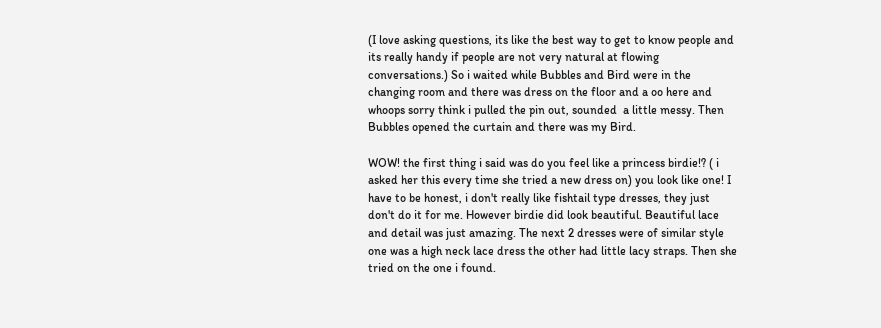(I love asking questions, its like the best way to get to know people and its really handy if people are not very natural at flowing conversations.) So i waited while Bubbles and Bird were in the changing room and there was dress on the floor and a oo here and whoops sorry think i pulled the pin out, sounded  a little messy. Then Bubbles opened the curtain and there was my Bird.

WOW! the first thing i said was do you feel like a princess birdie!? ( i asked her this every time she tried a new dress on) you look like one! I have to be honest, i don't really like fishtail type dresses, they just don't do it for me. However birdie did look beautiful. Beautiful lace and detail was just amazing. The next 2 dresses were of similar style one was a high neck lace dress the other had little lacy straps. Then she tried on the one i found.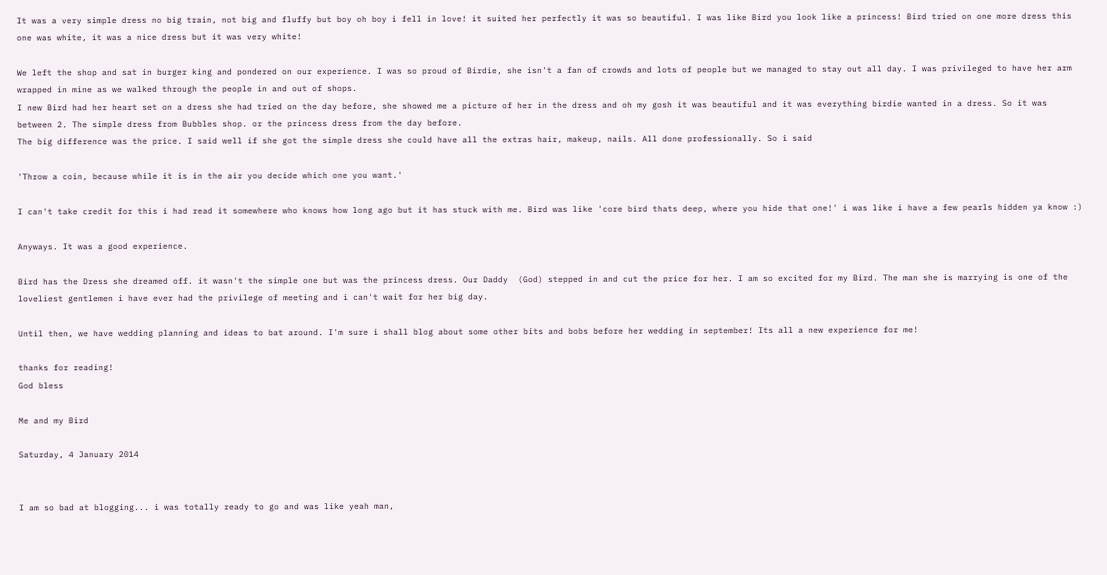It was a very simple dress no big train, not big and fluffy but boy oh boy i fell in love! it suited her perfectly it was so beautiful. I was like Bird you look like a princess! Bird tried on one more dress this one was white, it was a nice dress but it was very white!

We left the shop and sat in burger king and pondered on our experience. I was so proud of Birdie, she isn't a fan of crowds and lots of people but we managed to stay out all day. I was privileged to have her arm wrapped in mine as we walked through the people in and out of shops.
I new Bird had her heart set on a dress she had tried on the day before, she showed me a picture of her in the dress and oh my gosh it was beautiful and it was everything birdie wanted in a dress. So it was between 2. The simple dress from Bubbles shop. or the princess dress from the day before.
The big difference was the price. I said well if she got the simple dress she could have all the extras hair, makeup, nails. All done professionally. So i said

'Throw a coin, because while it is in the air you decide which one you want.'

I can't take credit for this i had read it somewhere who knows how long ago but it has stuck with me. Bird was like 'core bird thats deep, where you hide that one!' i was like i have a few pearls hidden ya know :)

Anyways. It was a good experience.

Bird has the Dress she dreamed off. it wasn't the simple one but was the princess dress. Our Daddy  (God) stepped in and cut the price for her. I am so excited for my Bird. The man she is marrying is one of the loveliest gentlemen i have ever had the privilege of meeting and i can't wait for her big day.

Until then, we have wedding planning and ideas to bat around. I'm sure i shall blog about some other bits and bobs before her wedding in september! Its all a new experience for me!

thanks for reading!
God bless

Me and my Bird

Saturday, 4 January 2014


I am so bad at blogging... i was totally ready to go and was like yeah man,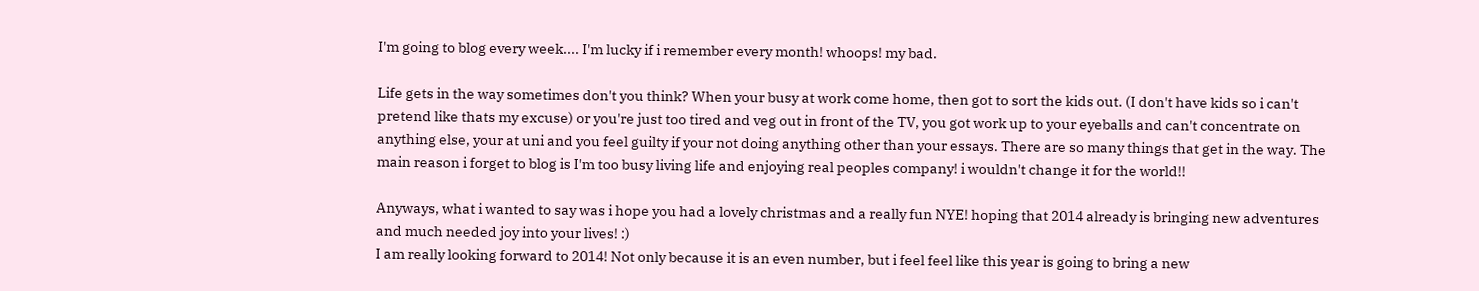I'm going to blog every week.... I'm lucky if i remember every month! whoops! my bad.

Life gets in the way sometimes don't you think? When your busy at work come home, then got to sort the kids out. (I don't have kids so i can't pretend like thats my excuse) or you're just too tired and veg out in front of the TV, you got work up to your eyeballs and can't concentrate on anything else, your at uni and you feel guilty if your not doing anything other than your essays. There are so many things that get in the way. The main reason i forget to blog is I'm too busy living life and enjoying real peoples company! i wouldn't change it for the world!!

Anyways, what i wanted to say was i hope you had a lovely christmas and a really fun NYE! hoping that 2014 already is bringing new adventures and much needed joy into your lives! :)
I am really looking forward to 2014! Not only because it is an even number, but i feel feel like this year is going to bring a new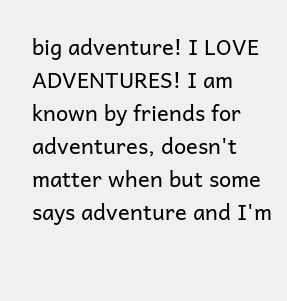big adventure! I LOVE ADVENTURES! I am known by friends for adventures, doesn't matter when but some says adventure and I'm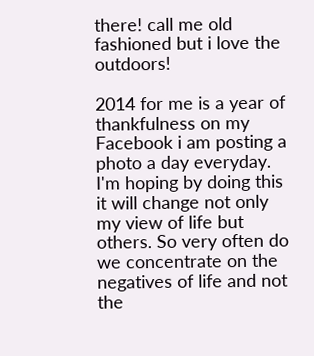there! call me old fashioned but i love the outdoors!

2014 for me is a year of thankfulness on my Facebook i am posting a photo a day everyday. I'm hoping by doing this it will change not only my view of life but others. So very often do we concentrate on the negatives of life and not the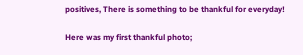positives, There is something to be thankful for everyday!

Here was my first thankful photo;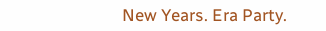New Years. Era Party.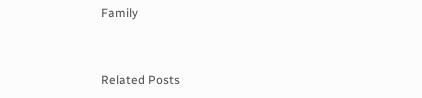Family


Related Posts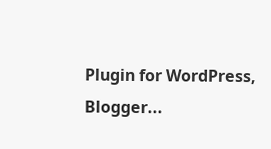Plugin for WordPress, Blogger...